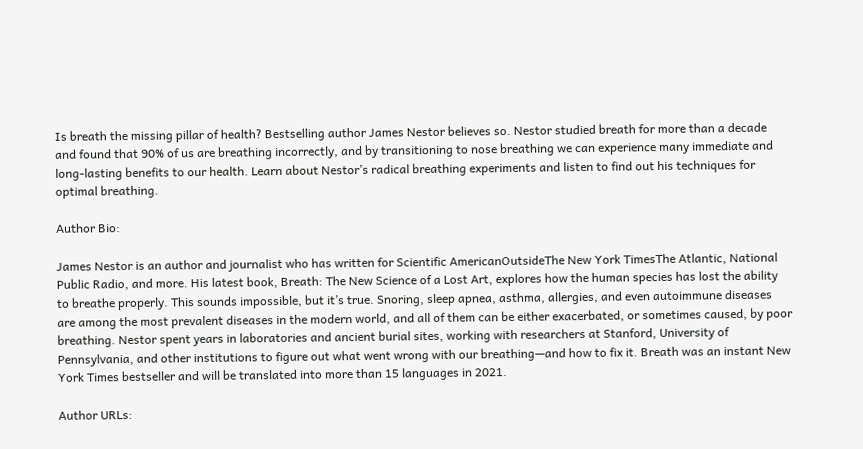Is breath the missing pillar of health? Bestselling author James Nestor believes so. Nestor studied breath for more than a decade and found that 90% of us are breathing incorrectly, and by transitioning to nose breathing we can experience many immediate and long-lasting benefits to our health. Learn about Nestor’s radical breathing experiments and listen to find out his techniques for optimal breathing.

Author Bio:

James Nestor is an author and journalist who has written for Scientific AmericanOutsideThe New York TimesThe Atlantic, National Public Radio, and more. His latest book, Breath: The New Science of a Lost Art, explores how the human species has lost the ability to breathe properly. This sounds impossible, but it’s true. Snoring, sleep apnea, asthma, allergies, and even autoimmune diseases are among the most prevalent diseases in the modern world, and all of them can be either exacerbated, or sometimes caused, by poor breathing. Nestor spent years in laboratories and ancient burial sites, working with researchers at Stanford, University of Pennsylvania, and other institutions to figure out what went wrong with our breathing—and how to fix it. Breath was an instant New York Times bestseller and will be translated into more than 15 languages in 2021.

Author URLs: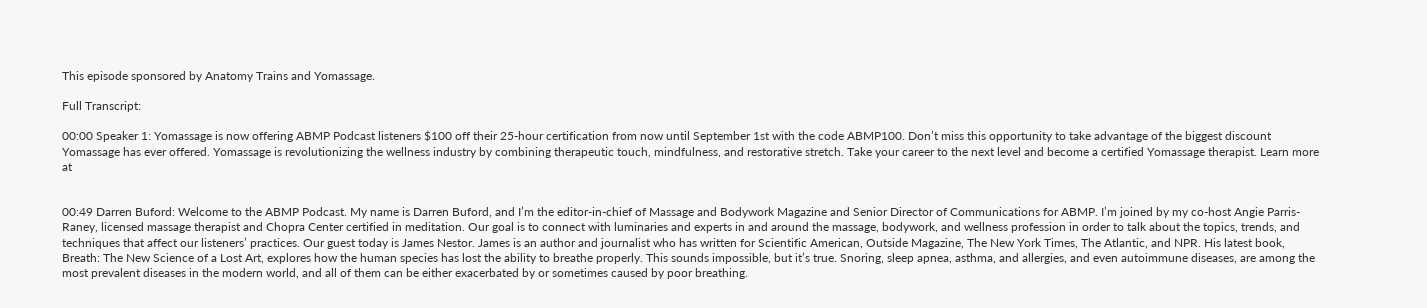This episode sponsored by Anatomy Trains and Yomassage.

Full Transcript:

00:00 Speaker 1: Yomassage is now offering ABMP Podcast listeners $100 off their 25-hour certification from now until September 1st with the code ABMP100. Don’t miss this opportunity to take advantage of the biggest discount Yomassage has ever offered. Yomassage is revolutionizing the wellness industry by combining therapeutic touch, mindfulness, and restorative stretch. Take your career to the next level and become a certified Yomassage therapist. Learn more at


00:49 Darren Buford: Welcome to the ABMP Podcast. My name is Darren Buford, and I’m the editor-in-chief of Massage and Bodywork Magazine and Senior Director of Communications for ABMP. I’m joined by my co-host Angie Parris-Raney, licensed massage therapist and Chopra Center certified in meditation. Our goal is to connect with luminaries and experts in and around the massage, bodywork, and wellness profession in order to talk about the topics, trends, and techniques that affect our listeners’ practices. Our guest today is James Nestor. James is an author and journalist who has written for Scientific American, Outside Magazine, The New York Times, The Atlantic, and NPR. His latest book, Breath: The New Science of a Lost Art, explores how the human species has lost the ability to breathe properly. This sounds impossible, but it’s true. Snoring, sleep apnea, asthma, and allergies, and even autoimmune diseases, are among the most prevalent diseases in the modern world, and all of them can be either exacerbated by or sometimes caused by poor breathing.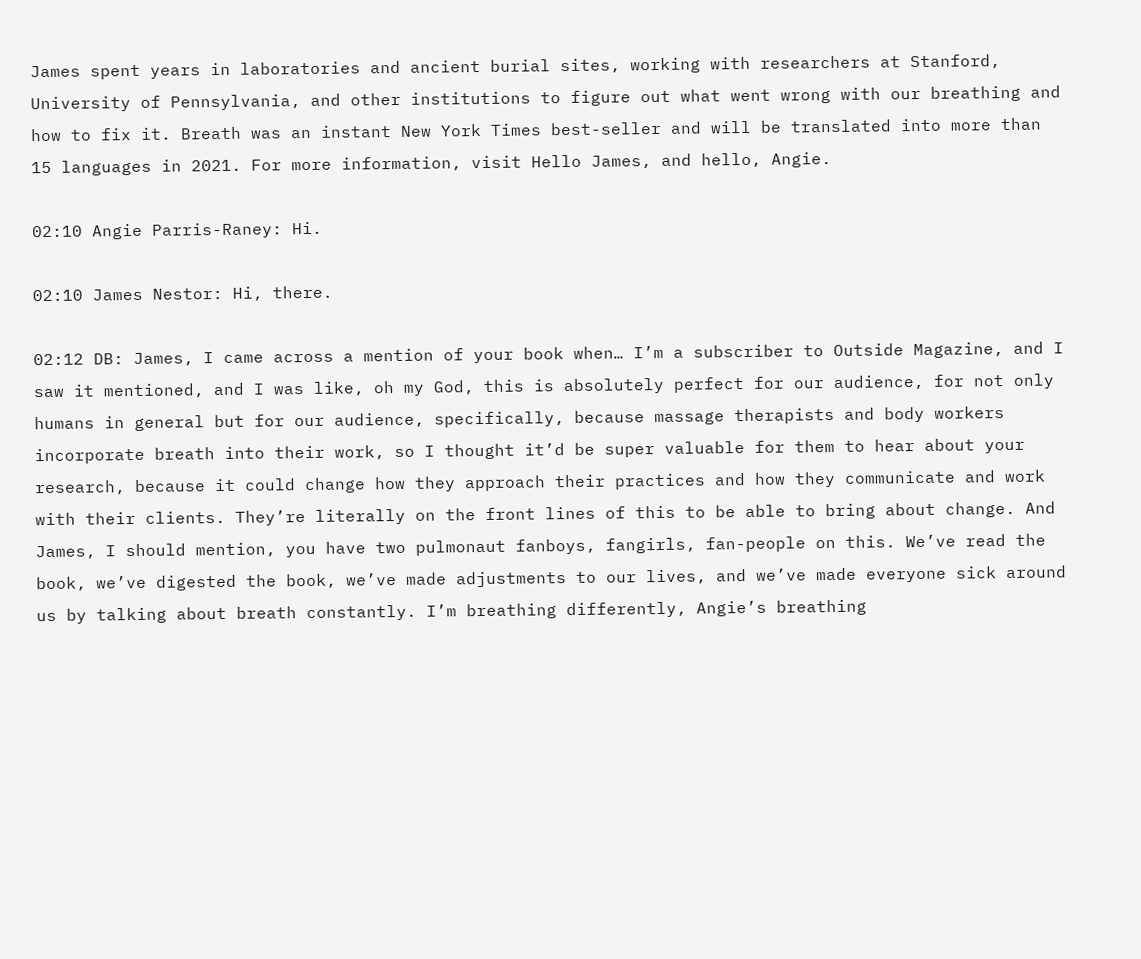James spent years in laboratories and ancient burial sites, working with researchers at Stanford, University of Pennsylvania, and other institutions to figure out what went wrong with our breathing and how to fix it. Breath was an instant New York Times best-seller and will be translated into more than 15 languages in 2021. For more information, visit Hello James, and hello, Angie.

02:10 Angie Parris-Raney: Hi.

02:10 James Nestor: Hi, there.

02:12 DB: James, I came across a mention of your book when… I’m a subscriber to Outside Magazine, and I saw it mentioned, and I was like, oh my God, this is absolutely perfect for our audience, for not only humans in general but for our audience, specifically, because massage therapists and body workers incorporate breath into their work, so I thought it’d be super valuable for them to hear about your research, because it could change how they approach their practices and how they communicate and work with their clients. They’re literally on the front lines of this to be able to bring about change. And James, I should mention, you have two pulmonaut fanboys, fangirls, fan-people on this. We’ve read the book, we’ve digested the book, we’ve made adjustments to our lives, and we’ve made everyone sick around us by talking about breath constantly. I’m breathing differently, Angie’s breathing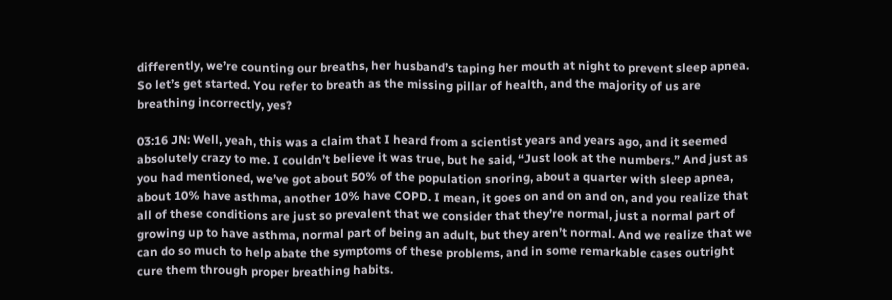differently, we’re counting our breaths, her husband’s taping her mouth at night to prevent sleep apnea. So let’s get started. You refer to breath as the missing pillar of health, and the majority of us are breathing incorrectly, yes?

03:16 JN: Well, yeah, this was a claim that I heard from a scientist years and years ago, and it seemed absolutely crazy to me. I couldn’t believe it was true, but he said, “Just look at the numbers.” And just as you had mentioned, we’ve got about 50% of the population snoring, about a quarter with sleep apnea, about 10% have asthma, another 10% have COPD. I mean, it goes on and on and on, and you realize that all of these conditions are just so prevalent that we consider that they’re normal, just a normal part of growing up to have asthma, normal part of being an adult, but they aren’t normal. And we realize that we can do so much to help abate the symptoms of these problems, and in some remarkable cases outright cure them through proper breathing habits.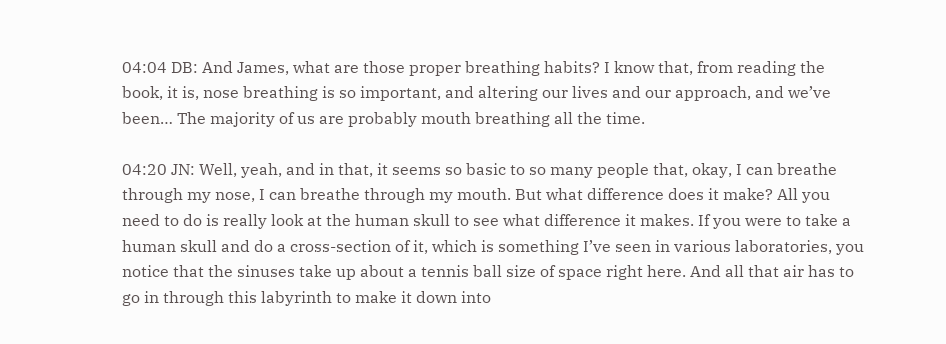04:04 DB: And James, what are those proper breathing habits? I know that, from reading the book, it is, nose breathing is so important, and altering our lives and our approach, and we’ve been… The majority of us are probably mouth breathing all the time.

04:20 JN: Well, yeah, and in that, it seems so basic to so many people that, okay, I can breathe through my nose, I can breathe through my mouth. But what difference does it make? All you need to do is really look at the human skull to see what difference it makes. If you were to take a human skull and do a cross-section of it, which is something I’ve seen in various laboratories, you notice that the sinuses take up about a tennis ball size of space right here. And all that air has to go in through this labyrinth to make it down into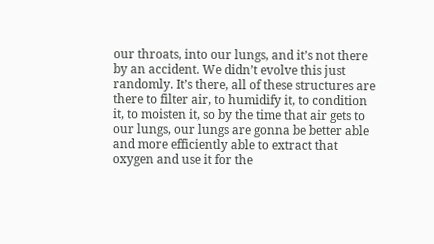our throats, into our lungs, and it’s not there by an accident. We didn’t evolve this just randomly. It’s there, all of these structures are there to filter air, to humidify it, to condition it, to moisten it, so by the time that air gets to our lungs, our lungs are gonna be better able and more efficiently able to extract that oxygen and use it for the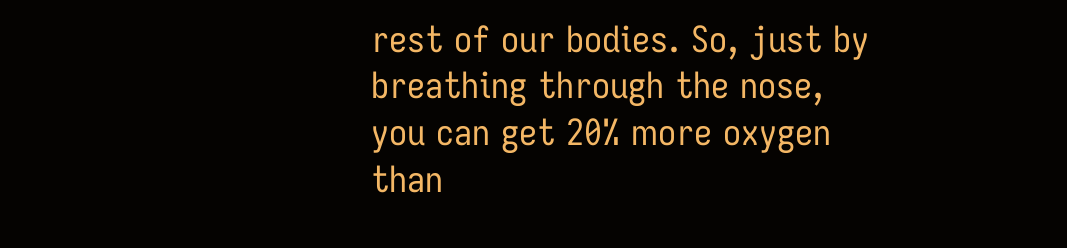rest of our bodies. So, just by breathing through the nose, you can get 20% more oxygen than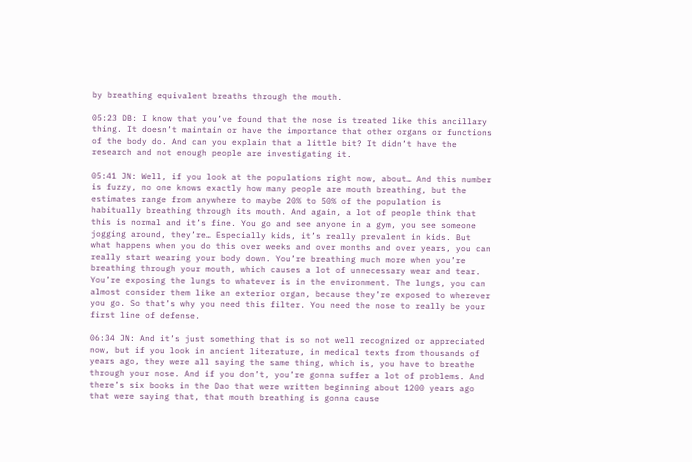by breathing equivalent breaths through the mouth.

05:23 DB: I know that you’ve found that the nose is treated like this ancillary thing. It doesn’t maintain or have the importance that other organs or functions of the body do. And can you explain that a little bit? It didn’t have the research and not enough people are investigating it.

05:41 JN: Well, if you look at the populations right now, about… And this number is fuzzy, no one knows exactly how many people are mouth breathing, but the estimates range from anywhere to maybe 20% to 50% of the population is habitually breathing through its mouth. And again, a lot of people think that this is normal and it’s fine. You go and see anyone in a gym, you see someone jogging around, they’re… Especially kids, it’s really prevalent in kids. But what happens when you do this over weeks and over months and over years, you can really start wearing your body down. You’re breathing much more when you’re breathing through your mouth, which causes a lot of unnecessary wear and tear. You’re exposing the lungs to whatever is in the environment. The lungs, you can almost consider them like an exterior organ, because they’re exposed to wherever you go. So that’s why you need this filter. You need the nose to really be your first line of defense.

06:34 JN: And it’s just something that is so not well recognized or appreciated now, but if you look in ancient literature, in medical texts from thousands of years ago, they were all saying the same thing, which is, you have to breathe through your nose. And if you don’t, you’re gonna suffer a lot of problems. And there’s six books in the Dao that were written beginning about 1200 years ago that were saying that, that mouth breathing is gonna cause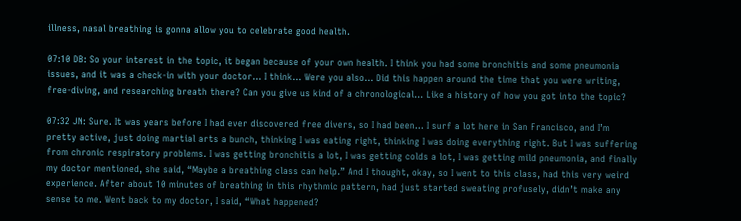illness, nasal breathing is gonna allow you to celebrate good health.

07:10 DB: So your interest in the topic, it began because of your own health. I think you had some bronchitis and some pneumonia issues, and it was a check-in with your doctor… I think… Were you also… Did this happen around the time that you were writing, free-diving, and researching breath there? Can you give us kind of a chronological… Like a history of how you got into the topic?

07:32 JN: Sure. It was years before I had ever discovered free divers, so I had been… I surf a lot here in San Francisco, and I’m pretty active, just doing martial arts a bunch, thinking I was eating right, thinking I was doing everything right. But I was suffering from chronic respiratory problems. I was getting bronchitis a lot, I was getting colds a lot, I was getting mild pneumonia, and finally my doctor mentioned, she said, “Maybe a breathing class can help.” And I thought, okay, so I went to this class, had this very weird experience. After about 10 minutes of breathing in this rhythmic pattern, had just started sweating profusely, didn’t make any sense to me. Went back to my doctor, I said, “What happened?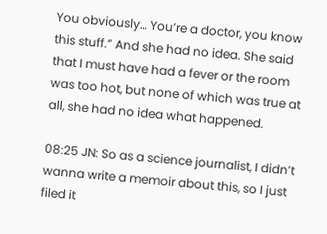You obviously… You’re a doctor, you know this stuff.” And she had no idea. She said that I must have had a fever or the room was too hot, but none of which was true at all, she had no idea what happened.

08:25 JN: So as a science journalist, I didn’t wanna write a memoir about this, so I just filed it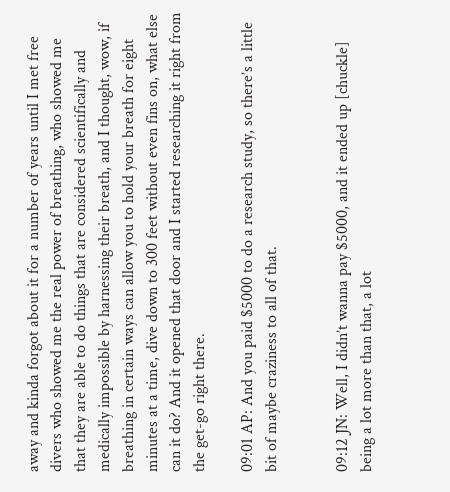away and kinda forgot about it for a number of years until I met free divers who showed me the real power of breathing, who showed me that they are able to do things that are considered scientifically and medically impossible by harnessing their breath, and I thought, wow, if breathing in certain ways can allow you to hold your breath for eight minutes at a time, dive down to 300 feet without even fins on, what else can it do? And it opened that door and I started researching it right from the get-go right there.

09:01 AP: And you paid $5000 to do a research study, so there’s a little bit of maybe craziness to all of that.


09:12 JN: Well, I didn’t wanna pay $5000, and it ended up [chuckle] being a lot more than that, a lot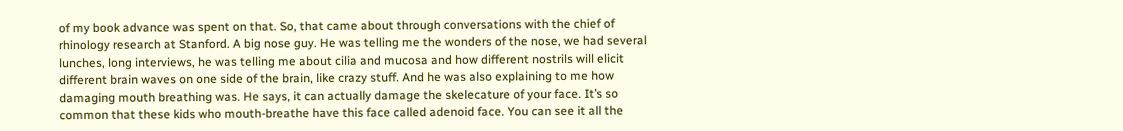of my book advance was spent on that. So, that came about through conversations with the chief of rhinology research at Stanford. A big nose guy. He was telling me the wonders of the nose, we had several lunches, long interviews, he was telling me about cilia and mucosa and how different nostrils will elicit different brain waves on one side of the brain, like crazy stuff. And he was also explaining to me how damaging mouth breathing was. He says, it can actually damage the skelecature of your face. It’s so common that these kids who mouth-breathe have this face called adenoid face. You can see it all the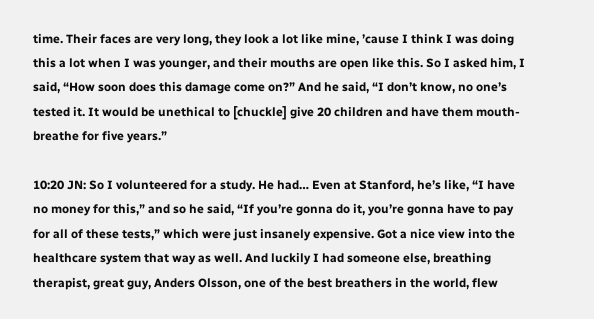time. Their faces are very long, they look a lot like mine, ’cause I think I was doing this a lot when I was younger, and their mouths are open like this. So I asked him, I said, “How soon does this damage come on?” And he said, “I don’t know, no one’s tested it. It would be unethical to [chuckle] give 20 children and have them mouth-breathe for five years.”

10:20 JN: So I volunteered for a study. He had… Even at Stanford, he’s like, “I have no money for this,” and so he said, “If you’re gonna do it, you’re gonna have to pay for all of these tests,” which were just insanely expensive. Got a nice view into the healthcare system that way as well. And luckily I had someone else, breathing therapist, great guy, Anders Olsson, one of the best breathers in the world, flew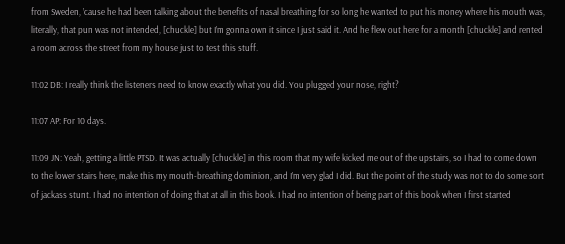from Sweden, ’cause he had been talking about the benefits of nasal breathing for so long he wanted to put his money where his mouth was, literally, that pun was not intended, [chuckle] but I’m gonna own it since I just said it. And he flew out here for a month [chuckle] and rented a room across the street from my house just to test this stuff.

11:02 DB: I really think the listeners need to know exactly what you did. You plugged your nose, right?

11:07 AP: For 10 days.

11:09 JN: Yeah, getting a little PTSD. It was actually [chuckle] in this room that my wife kicked me out of the upstairs, so I had to come down to the lower stairs here, make this my mouth-breathing dominion, and I’m very glad I did. But the point of the study was not to do some sort of jackass stunt. I had no intention of doing that at all in this book. I had no intention of being part of this book when I first started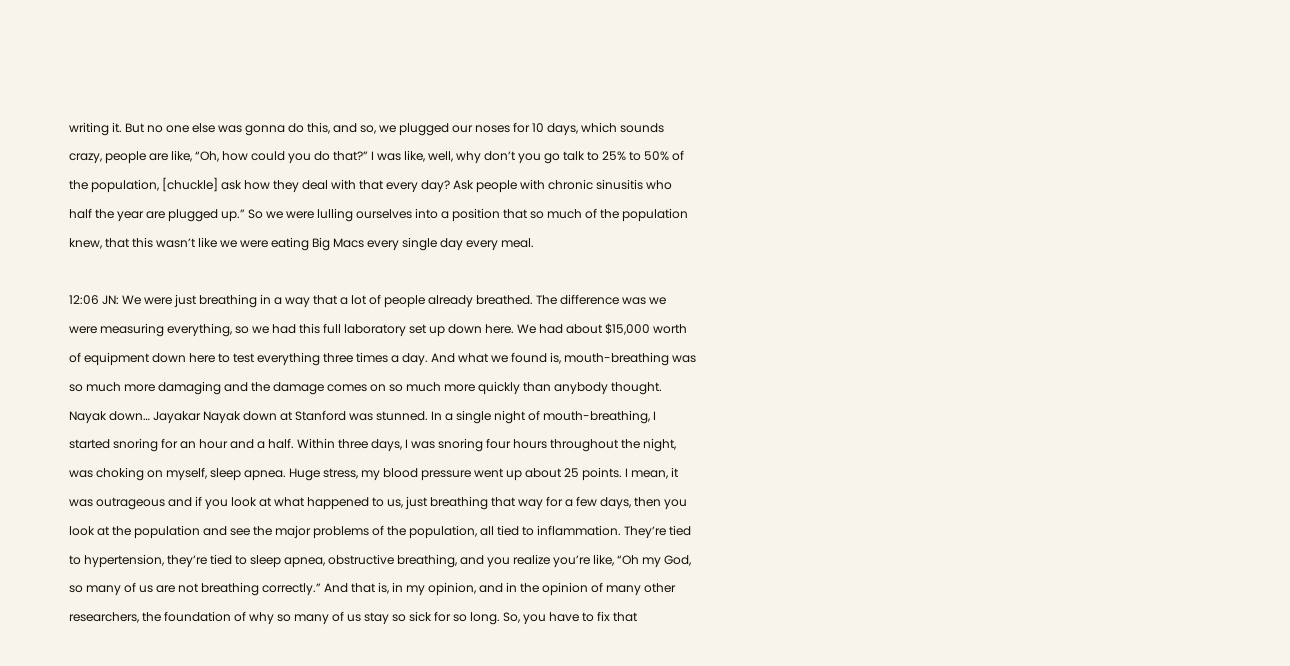writing it. But no one else was gonna do this, and so, we plugged our noses for 10 days, which sounds crazy, people are like, “Oh, how could you do that?” I was like, well, why don’t you go talk to 25% to 50% of the population, [chuckle] ask how they deal with that every day? Ask people with chronic sinusitis who half the year are plugged up.” So we were lulling ourselves into a position that so much of the population knew, that this wasn’t like we were eating Big Macs every single day every meal.

12:06 JN: We were just breathing in a way that a lot of people already breathed. The difference was we were measuring everything, so we had this full laboratory set up down here. We had about $15,000 worth of equipment down here to test everything three times a day. And what we found is, mouth-breathing was so much more damaging and the damage comes on so much more quickly than anybody thought. Nayak down… Jayakar Nayak down at Stanford was stunned. In a single night of mouth-breathing, I started snoring for an hour and a half. Within three days, I was snoring four hours throughout the night, was choking on myself, sleep apnea. Huge stress, my blood pressure went up about 25 points. I mean, it was outrageous and if you look at what happened to us, just breathing that way for a few days, then you look at the population and see the major problems of the population, all tied to inflammation. They’re tied to hypertension, they’re tied to sleep apnea, obstructive breathing, and you realize you’re like, “Oh my God, so many of us are not breathing correctly.” And that is, in my opinion, and in the opinion of many other researchers, the foundation of why so many of us stay so sick for so long. So, you have to fix that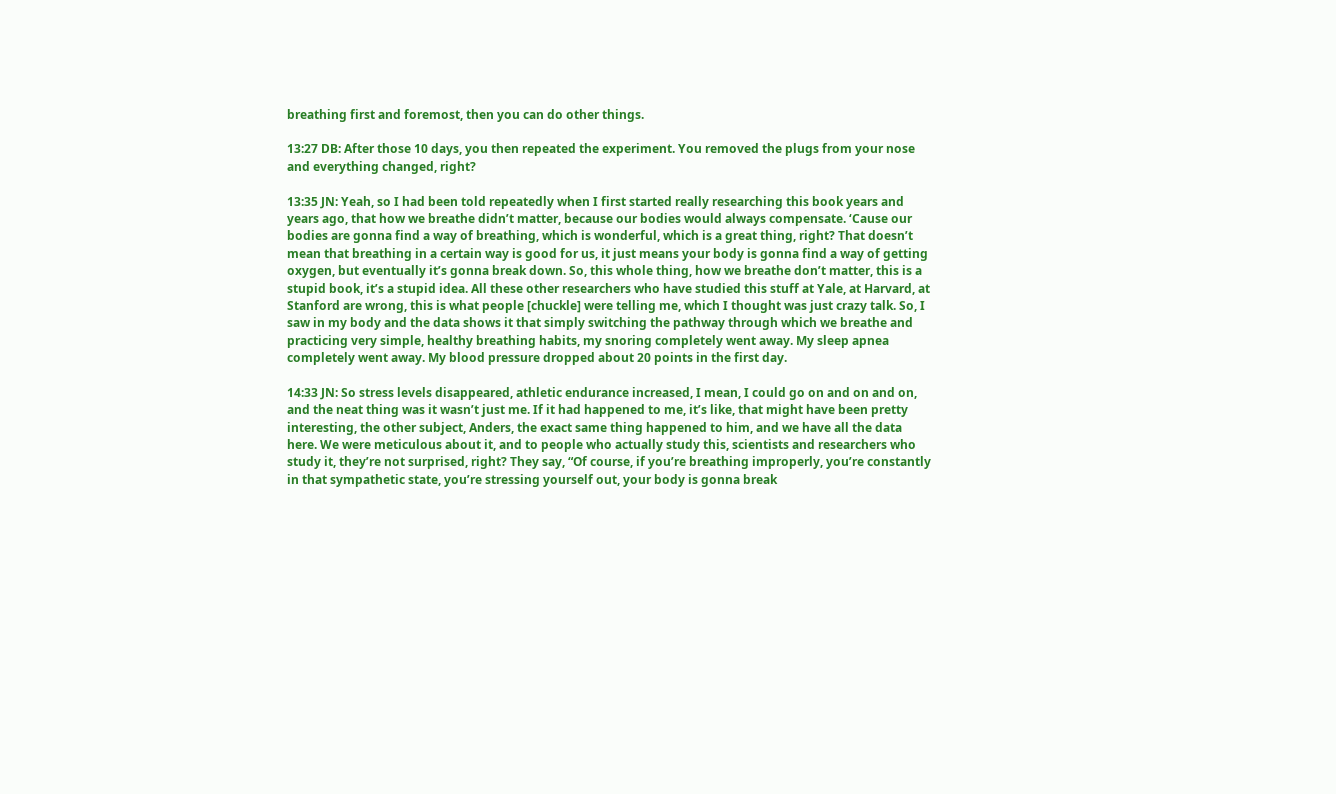breathing first and foremost, then you can do other things.

13:27 DB: After those 10 days, you then repeated the experiment. You removed the plugs from your nose and everything changed, right?

13:35 JN: Yeah, so I had been told repeatedly when I first started really researching this book years and years ago, that how we breathe didn’t matter, because our bodies would always compensate. ‘Cause our bodies are gonna find a way of breathing, which is wonderful, which is a great thing, right? That doesn’t mean that breathing in a certain way is good for us, it just means your body is gonna find a way of getting oxygen, but eventually it’s gonna break down. So, this whole thing, how we breathe don’t matter, this is a stupid book, it’s a stupid idea. All these other researchers who have studied this stuff at Yale, at Harvard, at Stanford are wrong, this is what people [chuckle] were telling me, which I thought was just crazy talk. So, I saw in my body and the data shows it that simply switching the pathway through which we breathe and practicing very simple, healthy breathing habits, my snoring completely went away. My sleep apnea completely went away. My blood pressure dropped about 20 points in the first day.

14:33 JN: So stress levels disappeared, athletic endurance increased, I mean, I could go on and on and on, and the neat thing was it wasn’t just me. If it had happened to me, it’s like, that might have been pretty interesting, the other subject, Anders, the exact same thing happened to him, and we have all the data here. We were meticulous about it, and to people who actually study this, scientists and researchers who study it, they’re not surprised, right? They say, “Of course, if you’re breathing improperly, you’re constantly in that sympathetic state, you’re stressing yourself out, your body is gonna break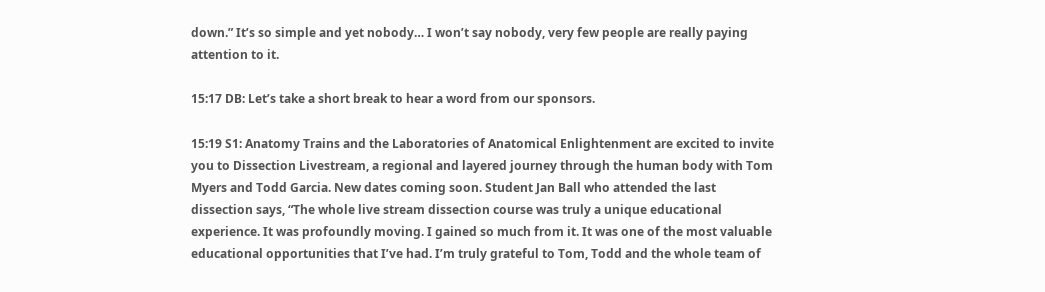down.” It’s so simple and yet nobody… I won’t say nobody, very few people are really paying attention to it.

15:17 DB: Let’s take a short break to hear a word from our sponsors.

15:19 S1: Anatomy Trains and the Laboratories of Anatomical Enlightenment are excited to invite you to Dissection Livestream, a regional and layered journey through the human body with Tom Myers and Todd Garcia. New dates coming soon. Student Jan Ball who attended the last dissection says, “The whole live stream dissection course was truly a unique educational experience. It was profoundly moving. I gained so much from it. It was one of the most valuable educational opportunities that I’ve had. I’m truly grateful to Tom, Todd and the whole team of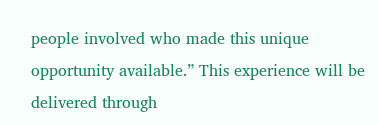people involved who made this unique opportunity available.” This experience will be delivered through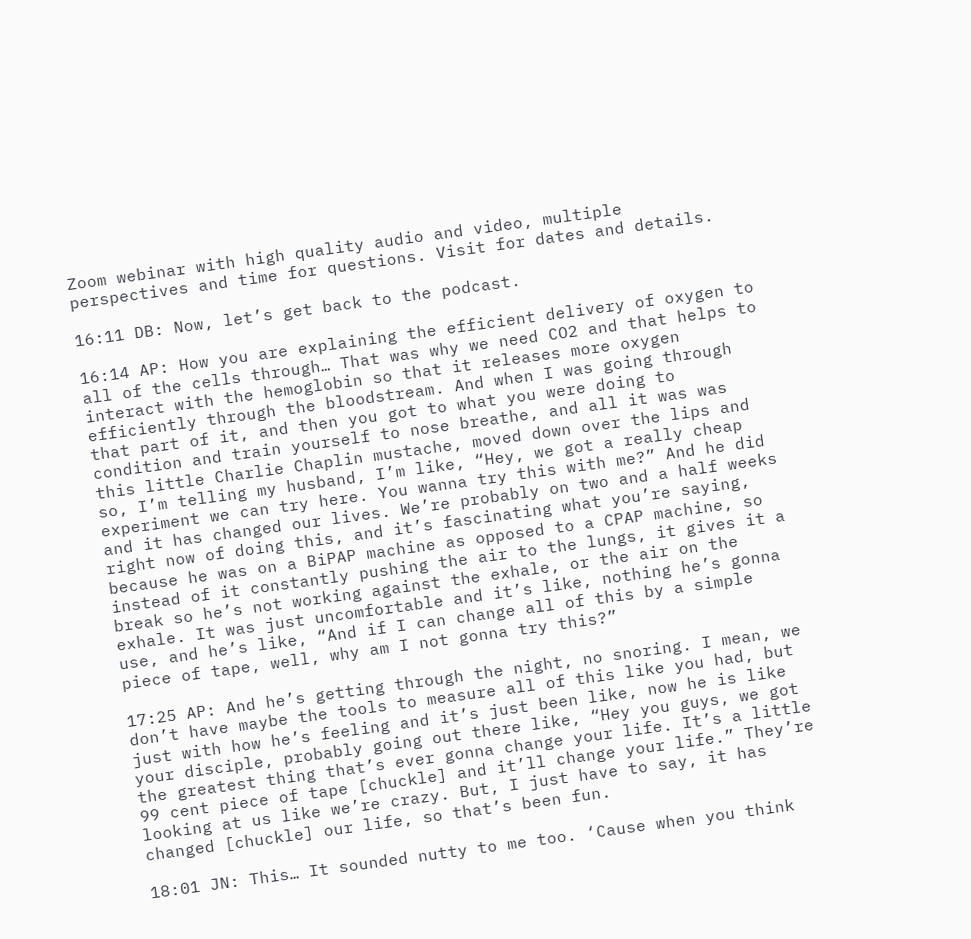Zoom webinar with high quality audio and video, multiple perspectives and time for questions. Visit for dates and details.

16:11 DB: Now, let’s get back to the podcast.

16:14 AP: How you are explaining the efficient delivery of oxygen to all of the cells through… That was why we need CO2 and that helps to interact with the hemoglobin so that it releases more oxygen efficiently through the bloodstream. And when I was going through that part of it, and then you got to what you were doing to condition and train yourself to nose breathe, and all it was was this little Charlie Chaplin mustache, moved down over the lips and so, I’m telling my husband, I’m like, “Hey, we got a really cheap experiment we can try here. You wanna try this with me?” And he did and it has changed our lives. We’re probably on two and a half weeks right now of doing this, and it’s fascinating what you’re saying, because he was on a BiPAP machine as opposed to a CPAP machine, so instead of it constantly pushing the air to the lungs, it gives it a break so he’s not working against the exhale, or the air on the exhale. It was just uncomfortable and it’s like, nothing he’s gonna use, and he’s like, “And if I can change all of this by a simple piece of tape, well, why am I not gonna try this?”

17:25 AP: And he’s getting through the night, no snoring. I mean, we don’t have maybe the tools to measure all of this like you had, but just with how he’s feeling and it’s just been like, now he is like your disciple, probably going out there like, “Hey you guys, we got the greatest thing that’s ever gonna change your life. It’s a little 99 cent piece of tape [chuckle] and it’ll change your life.” They’re looking at us like we’re crazy. But, I just have to say, it has changed [chuckle] our life, so that’s been fun.

18:01 JN: This… It sounded nutty to me too. ‘Cause when you think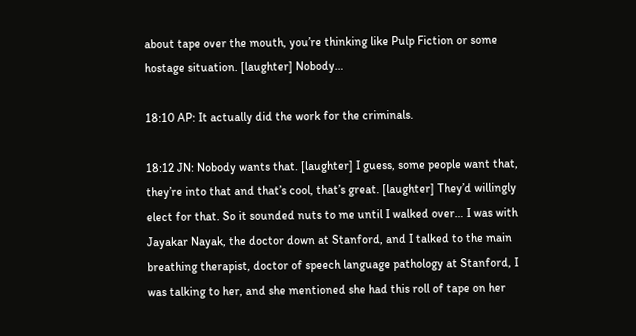about tape over the mouth, you’re thinking like Pulp Fiction or some hostage situation. [laughter] Nobody…

18:10 AP: It actually did the work for the criminals.

18:12 JN: Nobody wants that. [laughter] I guess, some people want that, they’re into that and that’s cool, that’s great. [laughter] They’d willingly elect for that. So it sounded nuts to me until I walked over… I was with Jayakar Nayak, the doctor down at Stanford, and I talked to the main breathing therapist, doctor of speech language pathology at Stanford, I was talking to her, and she mentioned she had this roll of tape on her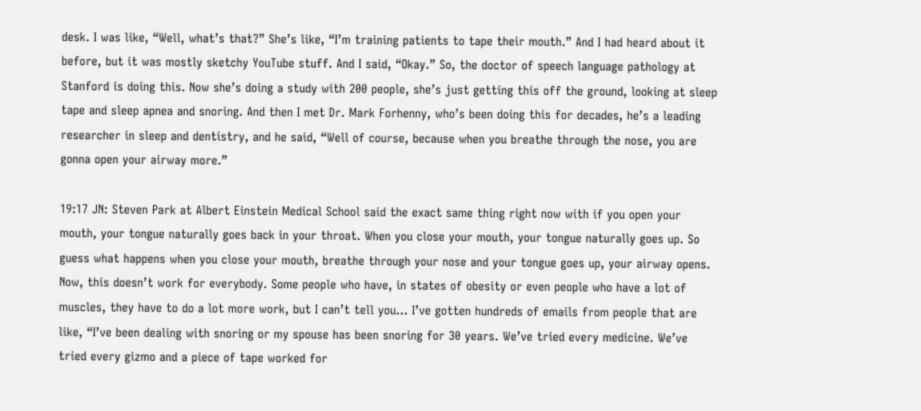desk. I was like, “Well, what’s that?” She’s like, “I’m training patients to tape their mouth.” And I had heard about it before, but it was mostly sketchy YouTube stuff. And I said, “Okay.” So, the doctor of speech language pathology at Stanford is doing this. Now she’s doing a study with 200 people, she’s just getting this off the ground, looking at sleep tape and sleep apnea and snoring. And then I met Dr. Mark Forhenny, who’s been doing this for decades, he’s a leading researcher in sleep and dentistry, and he said, “Well of course, because when you breathe through the nose, you are gonna open your airway more.”

19:17 JN: Steven Park at Albert Einstein Medical School said the exact same thing right now with if you open your mouth, your tongue naturally goes back in your throat. When you close your mouth, your tongue naturally goes up. So guess what happens when you close your mouth, breathe through your nose and your tongue goes up, your airway opens. Now, this doesn’t work for everybody. Some people who have, in states of obesity or even people who have a lot of muscles, they have to do a lot more work, but I can’t tell you… I’ve gotten hundreds of emails from people that are like, “I’ve been dealing with snoring or my spouse has been snoring for 30 years. We’ve tried every medicine. We’ve tried every gizmo and a piece of tape worked for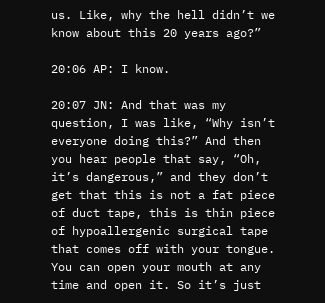us. Like, why the hell didn’t we know about this 20 years ago?”

20:06 AP: I know.

20:07 JN: And that was my question, I was like, “Why isn’t everyone doing this?” And then you hear people that say, “Oh, it’s dangerous,” and they don’t get that this is not a fat piece of duct tape, this is thin piece of hypoallergenic surgical tape that comes off with your tongue. You can open your mouth at any time and open it. So it’s just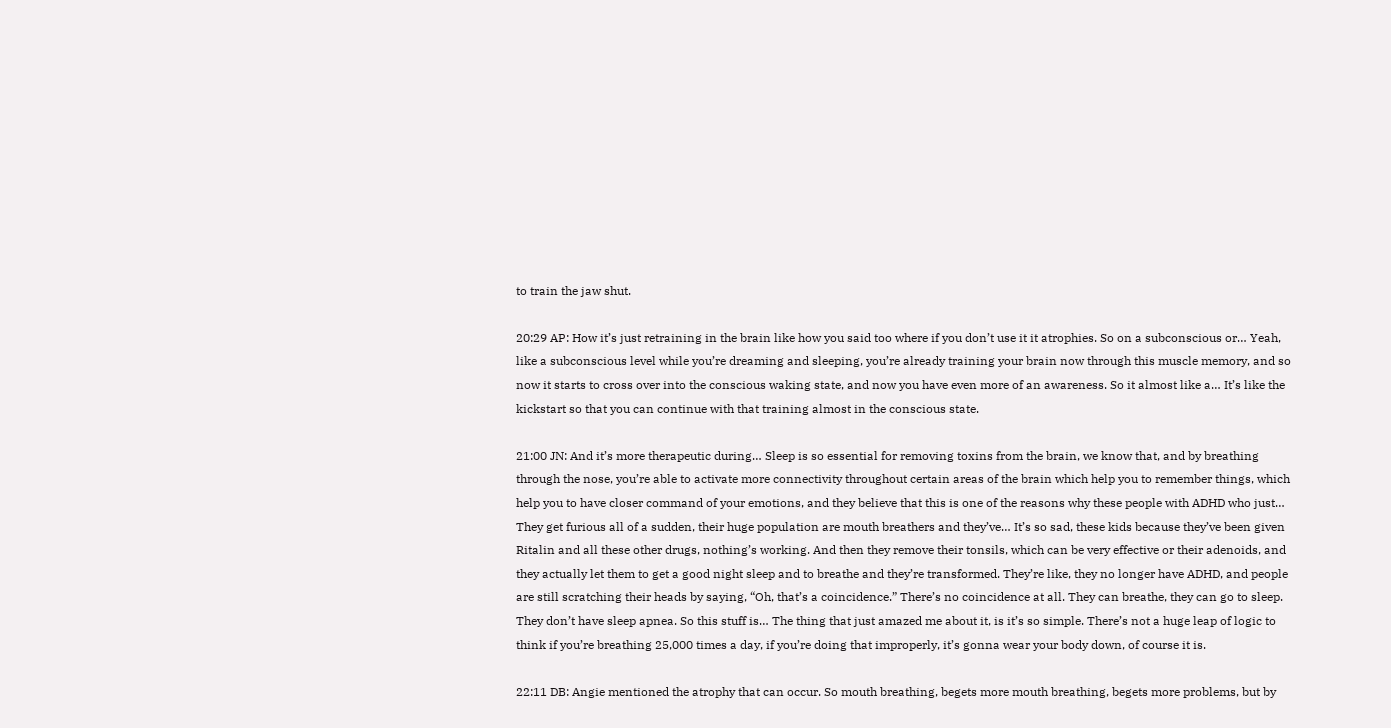to train the jaw shut.

20:29 AP: How it’s just retraining in the brain like how you said too where if you don’t use it it atrophies. So on a subconscious or… Yeah, like a subconscious level while you’re dreaming and sleeping, you’re already training your brain now through this muscle memory, and so now it starts to cross over into the conscious waking state, and now you have even more of an awareness. So it almost like a… It’s like the kickstart so that you can continue with that training almost in the conscious state.

21:00 JN: And it’s more therapeutic during… Sleep is so essential for removing toxins from the brain, we know that, and by breathing through the nose, you’re able to activate more connectivity throughout certain areas of the brain which help you to remember things, which help you to have closer command of your emotions, and they believe that this is one of the reasons why these people with ADHD who just… They get furious all of a sudden, their huge population are mouth breathers and they’ve… It’s so sad, these kids because they’ve been given Ritalin and all these other drugs, nothing’s working. And then they remove their tonsils, which can be very effective or their adenoids, and they actually let them to get a good night sleep and to breathe and they’re transformed. They’re like, they no longer have ADHD, and people are still scratching their heads by saying, “Oh, that’s a coincidence.” There’s no coincidence at all. They can breathe, they can go to sleep. They don’t have sleep apnea. So this stuff is… The thing that just amazed me about it, is it’s so simple. There’s not a huge leap of logic to think if you’re breathing 25,000 times a day, if you’re doing that improperly, it’s gonna wear your body down, of course it is.

22:11 DB: Angie mentioned the atrophy that can occur. So mouth breathing, begets more mouth breathing, begets more problems, but by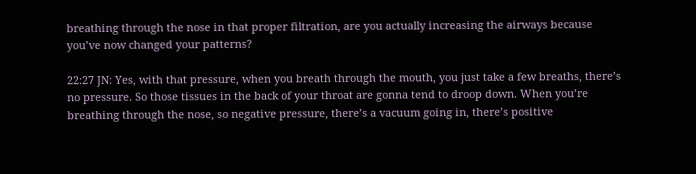breathing through the nose in that proper filtration, are you actually increasing the airways because you’ve now changed your patterns?

22:27 JN: Yes, with that pressure, when you breath through the mouth, you just take a few breaths, there’s no pressure. So those tissues in the back of your throat are gonna tend to droop down. When you’re breathing through the nose, so negative pressure, there’s a vacuum going in, there’s positive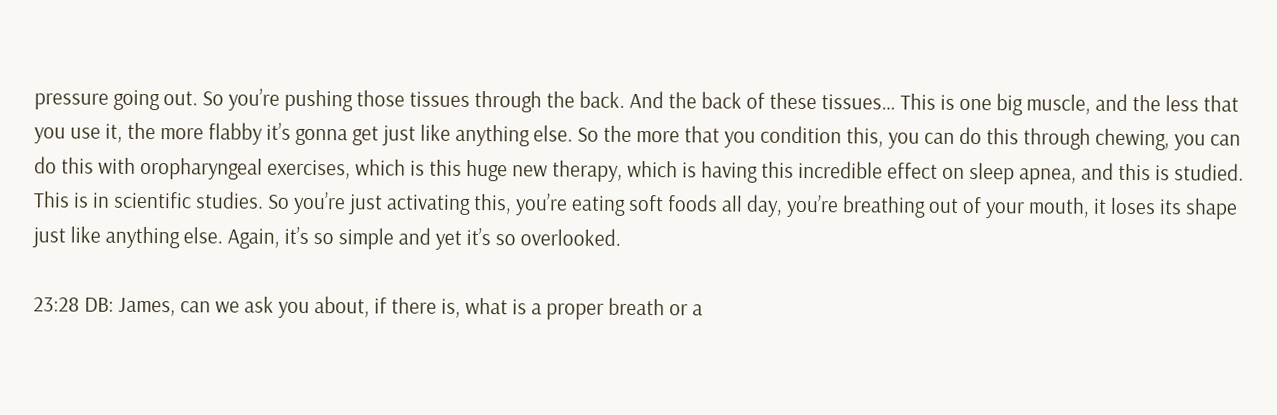pressure going out. So you’re pushing those tissues through the back. And the back of these tissues… This is one big muscle, and the less that you use it, the more flabby it’s gonna get just like anything else. So the more that you condition this, you can do this through chewing, you can do this with oropharyngeal exercises, which is this huge new therapy, which is having this incredible effect on sleep apnea, and this is studied. This is in scientific studies. So you’re just activating this, you’re eating soft foods all day, you’re breathing out of your mouth, it loses its shape just like anything else. Again, it’s so simple and yet it’s so overlooked.

23:28 DB: James, can we ask you about, if there is, what is a proper breath or a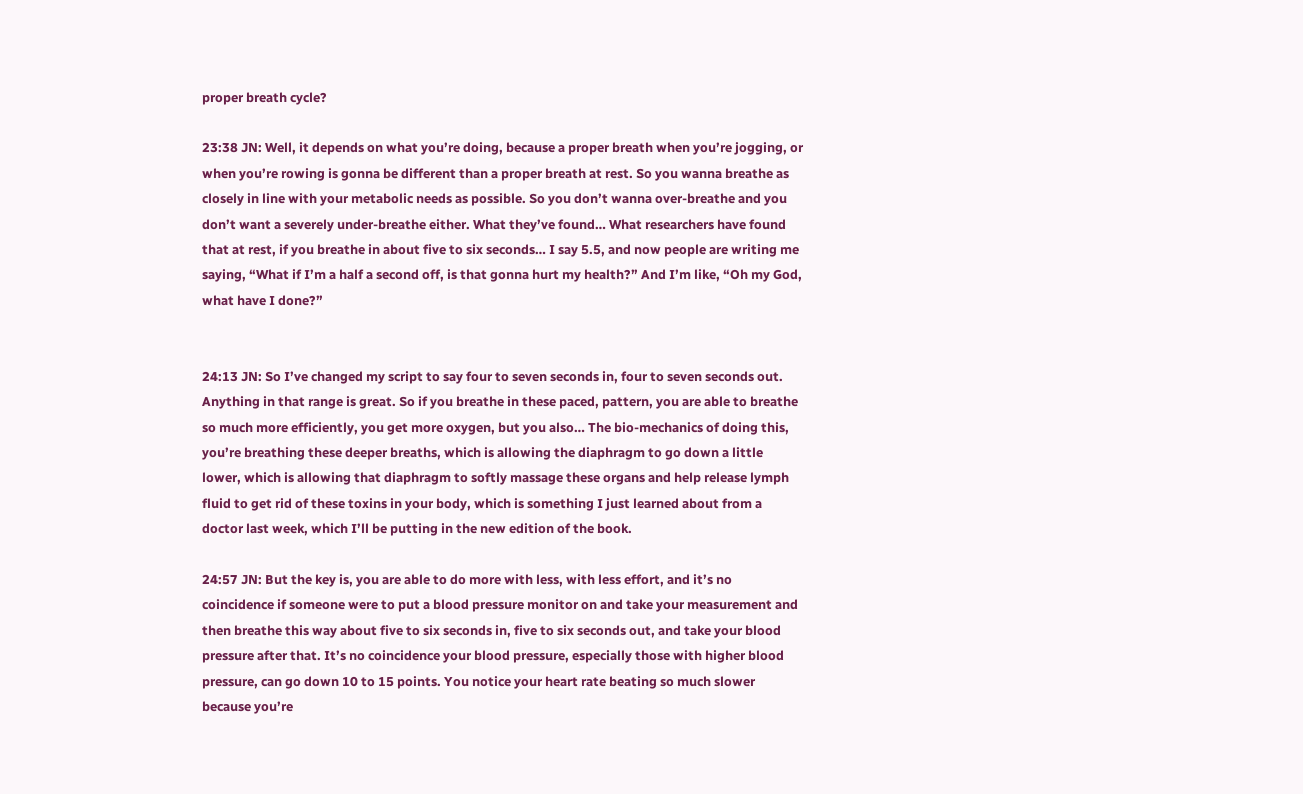proper breath cycle?

23:38 JN: Well, it depends on what you’re doing, because a proper breath when you’re jogging, or when you’re rowing is gonna be different than a proper breath at rest. So you wanna breathe as closely in line with your metabolic needs as possible. So you don’t wanna over-breathe and you don’t want a severely under-breathe either. What they’ve found… What researchers have found that at rest, if you breathe in about five to six seconds… I say 5.5, and now people are writing me saying, “What if I’m a half a second off, is that gonna hurt my health?” And I’m like, “Oh my God, what have I done?”


24:13 JN: So I’ve changed my script to say four to seven seconds in, four to seven seconds out. Anything in that range is great. So if you breathe in these paced, pattern, you are able to breathe so much more efficiently, you get more oxygen, but you also… The bio-mechanics of doing this, you’re breathing these deeper breaths, which is allowing the diaphragm to go down a little lower, which is allowing that diaphragm to softly massage these organs and help release lymph fluid to get rid of these toxins in your body, which is something I just learned about from a doctor last week, which I’ll be putting in the new edition of the book.

24:57 JN: But the key is, you are able to do more with less, with less effort, and it’s no coincidence if someone were to put a blood pressure monitor on and take your measurement and then breathe this way about five to six seconds in, five to six seconds out, and take your blood pressure after that. It’s no coincidence your blood pressure, especially those with higher blood pressure, can go down 10 to 15 points. You notice your heart rate beating so much slower because you’re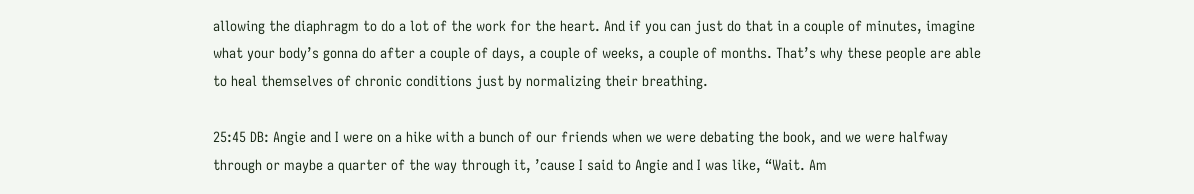allowing the diaphragm to do a lot of the work for the heart. And if you can just do that in a couple of minutes, imagine what your body’s gonna do after a couple of days, a couple of weeks, a couple of months. That’s why these people are able to heal themselves of chronic conditions just by normalizing their breathing.

25:45 DB: Angie and I were on a hike with a bunch of our friends when we were debating the book, and we were halfway through or maybe a quarter of the way through it, ’cause I said to Angie and I was like, “Wait. Am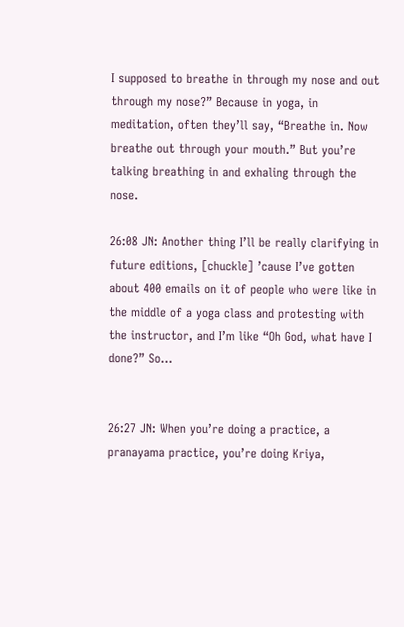I supposed to breathe in through my nose and out through my nose?” Because in yoga, in meditation, often they’ll say, “Breathe in. Now breathe out through your mouth.” But you’re talking breathing in and exhaling through the nose.

26:08 JN: Another thing I’ll be really clarifying in future editions, [chuckle] ’cause I’ve gotten about 400 emails on it of people who were like in the middle of a yoga class and protesting with the instructor, and I’m like “Oh God, what have I done?” So…


26:27 JN: When you’re doing a practice, a pranayama practice, you’re doing Kriya,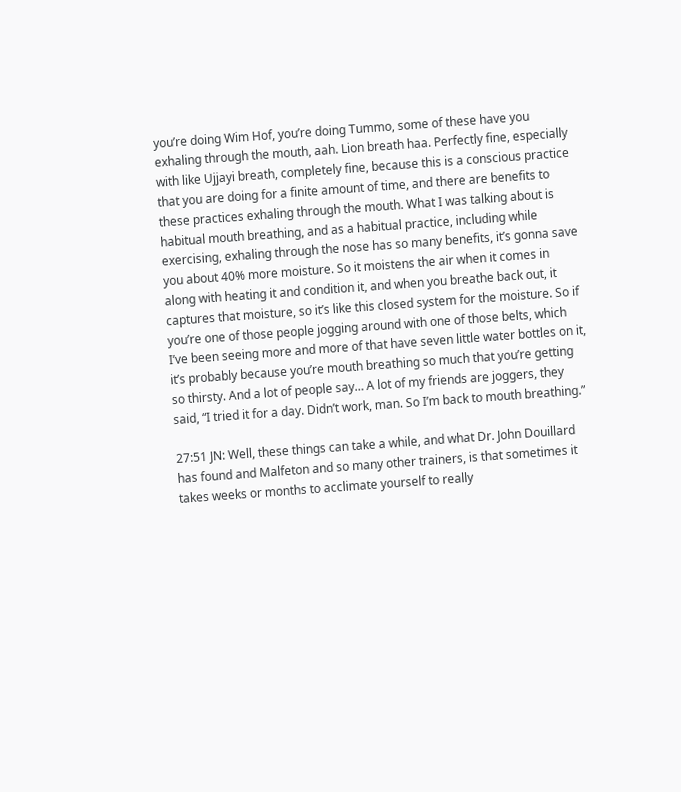you’re doing Wim Hof, you’re doing Tummo, some of these have you exhaling through the mouth, aah. Lion breath haa. Perfectly fine, especially with like Ujjayi breath, completely fine, because this is a conscious practice that you are doing for a finite amount of time, and there are benefits to these practices exhaling through the mouth. What I was talking about is habitual mouth breathing, and as a habitual practice, including while exercising, exhaling through the nose has so many benefits, it’s gonna save you about 40% more moisture. So it moistens the air when it comes in along with heating it and condition it, and when you breathe back out, it captures that moisture, so it’s like this closed system for the moisture. So if you’re one of those people jogging around with one of those belts, which I’ve been seeing more and more of that have seven little water bottles on it, it’s probably because you’re mouth breathing so much that you’re getting so thirsty. And a lot of people say… A lot of my friends are joggers, they said, “I tried it for a day. Didn’t work, man. So I’m back to mouth breathing.”

27:51 JN: Well, these things can take a while, and what Dr. John Douillard has found and Malfeton and so many other trainers, is that sometimes it takes weeks or months to acclimate yourself to really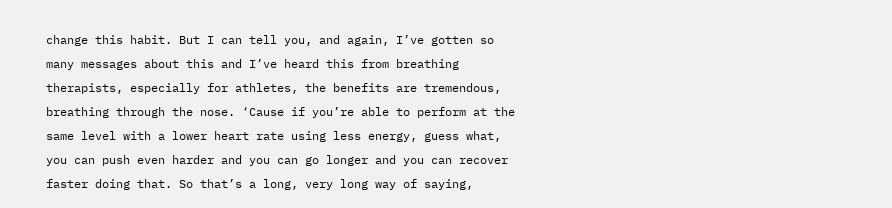change this habit. But I can tell you, and again, I’ve gotten so many messages about this and I’ve heard this from breathing therapists, especially for athletes, the benefits are tremendous, breathing through the nose. ‘Cause if you’re able to perform at the same level with a lower heart rate using less energy, guess what, you can push even harder and you can go longer and you can recover faster doing that. So that’s a long, very long way of saying,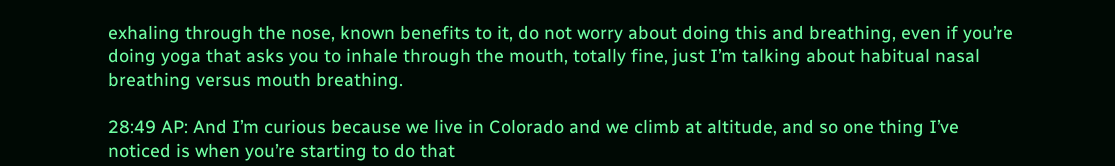exhaling through the nose, known benefits to it, do not worry about doing this and breathing, even if you’re doing yoga that asks you to inhale through the mouth, totally fine, just I’m talking about habitual nasal breathing versus mouth breathing.

28:49 AP: And I’m curious because we live in Colorado and we climb at altitude, and so one thing I’ve noticed is when you’re starting to do that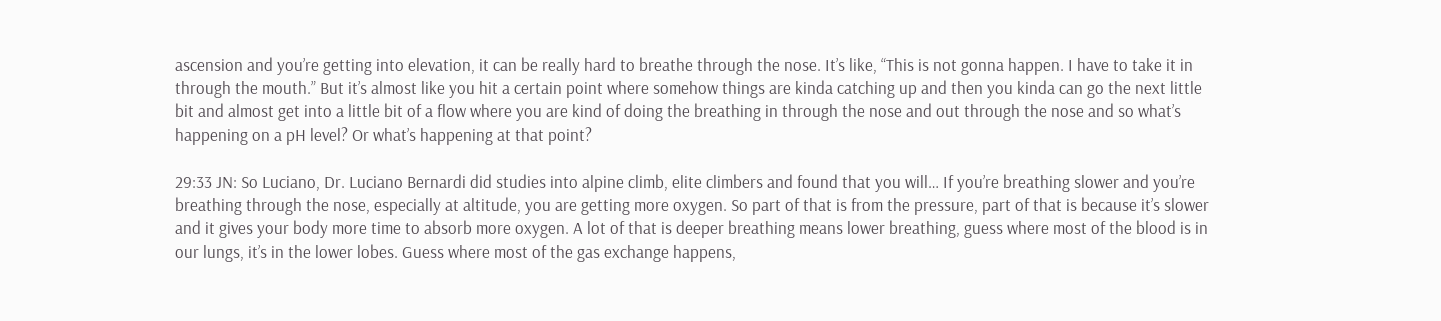ascension and you’re getting into elevation, it can be really hard to breathe through the nose. It’s like, “This is not gonna happen. I have to take it in through the mouth.” But it’s almost like you hit a certain point where somehow things are kinda catching up and then you kinda can go the next little bit and almost get into a little bit of a flow where you are kind of doing the breathing in through the nose and out through the nose and so what’s happening on a pH level? Or what’s happening at that point?

29:33 JN: So Luciano, Dr. Luciano Bernardi did studies into alpine climb, elite climbers and found that you will… If you’re breathing slower and you’re breathing through the nose, especially at altitude, you are getting more oxygen. So part of that is from the pressure, part of that is because it’s slower and it gives your body more time to absorb more oxygen. A lot of that is deeper breathing means lower breathing, guess where most of the blood is in our lungs, it’s in the lower lobes. Guess where most of the gas exchange happens,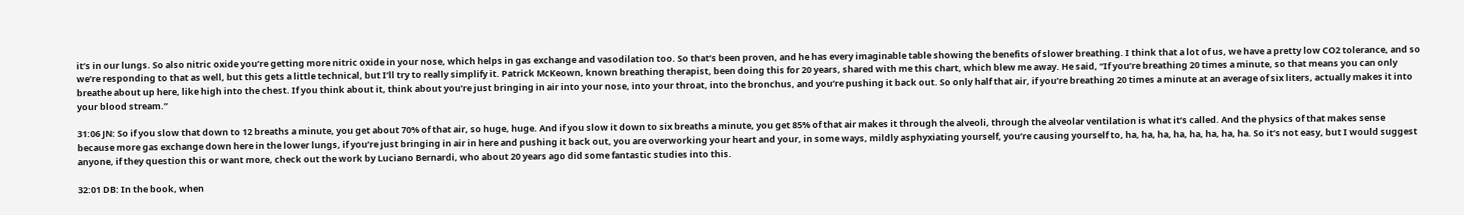it’s in our lungs. So also nitric oxide you’re getting more nitric oxide in your nose, which helps in gas exchange and vasodilation too. So that’s been proven, and he has every imaginable table showing the benefits of slower breathing. I think that a lot of us, we have a pretty low CO2 tolerance, and so we’re responding to that as well, but this gets a little technical, but I’ll try to really simplify it. Patrick McKeown, known breathing therapist, been doing this for 20 years, shared with me this chart, which blew me away. He said, “If you’re breathing 20 times a minute, so that means you can only breathe about up here, like high into the chest. If you think about it, think about you’re just bringing in air into your nose, into your throat, into the bronchus, and you’re pushing it back out. So only half that air, if you’re breathing 20 times a minute at an average of six liters, actually makes it into your blood stream.”

31:06 JN: So if you slow that down to 12 breaths a minute, you get about 70% of that air, so huge, huge. And if you slow it down to six breaths a minute, you get 85% of that air makes it through the alveoli, through the alveolar ventilation is what it’s called. And the physics of that makes sense because more gas exchange down here in the lower lungs, if you’re just bringing in air in here and pushing it back out, you are overworking your heart and your, in some ways, mildly asphyxiating yourself, you’re causing yourself to, ha, ha, ha, ha, ha, ha, ha, ha. So it’s not easy, but I would suggest anyone, if they question this or want more, check out the work by Luciano Bernardi, who about 20 years ago did some fantastic studies into this.

32:01 DB: In the book, when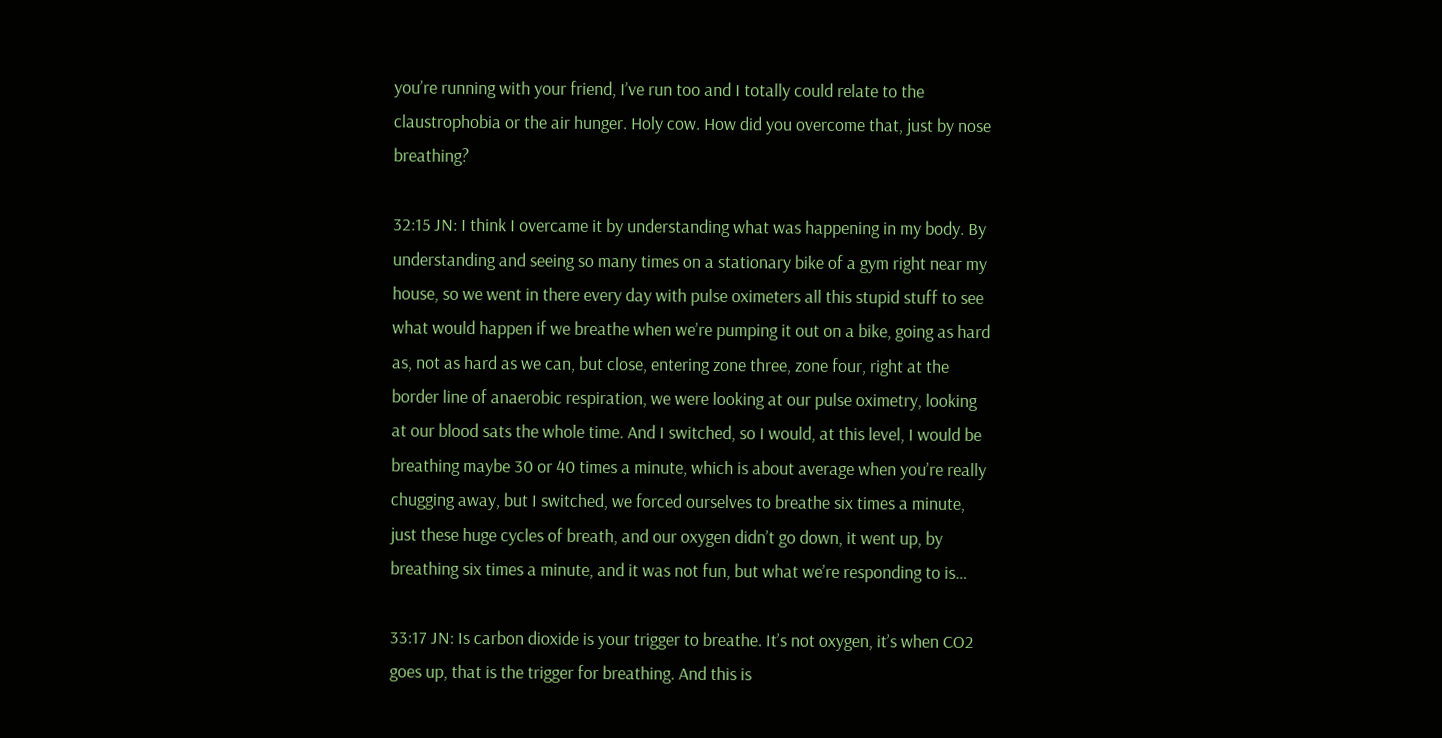you’re running with your friend, I’ve run too and I totally could relate to the claustrophobia or the air hunger. Holy cow. How did you overcome that, just by nose breathing?

32:15 JN: I think I overcame it by understanding what was happening in my body. By understanding and seeing so many times on a stationary bike of a gym right near my house, so we went in there every day with pulse oximeters all this stupid stuff to see what would happen if we breathe when we’re pumping it out on a bike, going as hard as, not as hard as we can, but close, entering zone three, zone four, right at the border line of anaerobic respiration, we were looking at our pulse oximetry, looking at our blood sats the whole time. And I switched, so I would, at this level, I would be breathing maybe 30 or 40 times a minute, which is about average when you’re really chugging away, but I switched, we forced ourselves to breathe six times a minute, just these huge cycles of breath, and our oxygen didn’t go down, it went up, by breathing six times a minute, and it was not fun, but what we’re responding to is…

33:17 JN: Is carbon dioxide is your trigger to breathe. It’s not oxygen, it’s when CO2 goes up, that is the trigger for breathing. And this is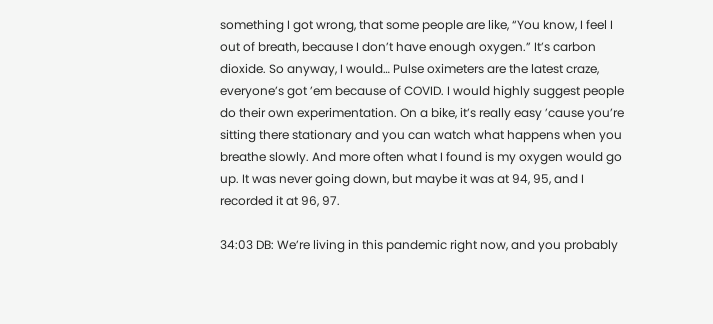something I got wrong, that some people are like, “You know, I feel I out of breath, because I don’t have enough oxygen.” It’s carbon dioxide. So anyway, I would… Pulse oximeters are the latest craze, everyone’s got ’em because of COVID. I would highly suggest people do their own experimentation. On a bike, it’s really easy ’cause you’re sitting there stationary and you can watch what happens when you breathe slowly. And more often what I found is my oxygen would go up. It was never going down, but maybe it was at 94, 95, and I recorded it at 96, 97.

34:03 DB: We’re living in this pandemic right now, and you probably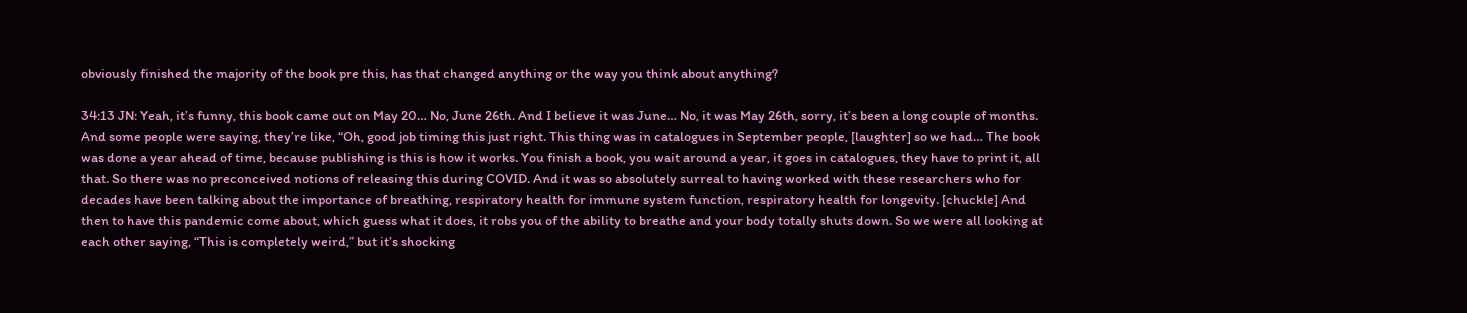obviously finished the majority of the book pre this, has that changed anything or the way you think about anything?

34:13 JN: Yeah, it’s funny, this book came out on May 20… No, June 26th. And I believe it was June… No, it was May 26th, sorry, it’s been a long couple of months. And some people were saying, they’re like, “Oh, good job timing this just right. This thing was in catalogues in September people, [laughter] so we had… The book was done a year ahead of time, because publishing is this is how it works. You finish a book, you wait around a year, it goes in catalogues, they have to print it, all that. So there was no preconceived notions of releasing this during COVID. And it was so absolutely surreal to having worked with these researchers who for decades have been talking about the importance of breathing, respiratory health for immune system function, respiratory health for longevity. [chuckle] And then to have this pandemic come about, which guess what it does, it robs you of the ability to breathe and your body totally shuts down. So we were all looking at each other saying, “This is completely weird,” but it’s shocking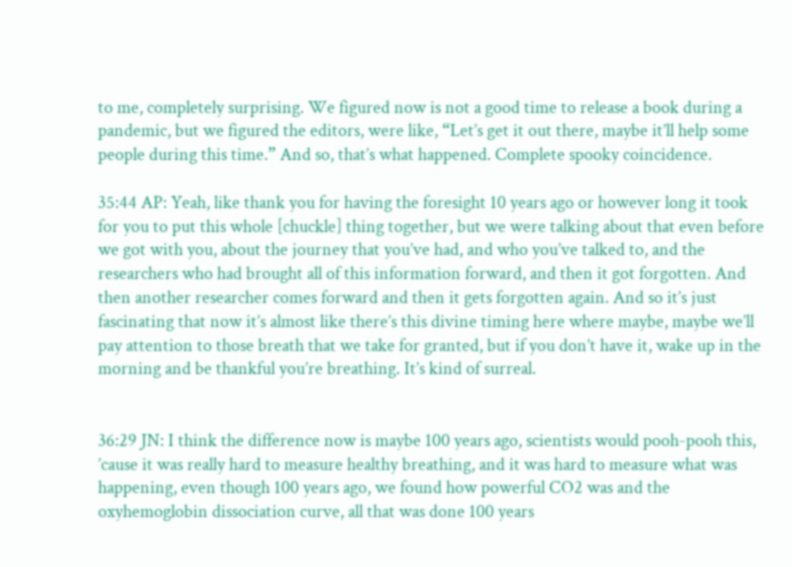to me, completely surprising. We figured now is not a good time to release a book during a pandemic, but we figured the editors, were like, “Let’s get it out there, maybe it’ll help some people during this time.” And so, that’s what happened. Complete spooky coincidence.

35:44 AP: Yeah, like thank you for having the foresight 10 years ago or however long it took for you to put this whole [chuckle] thing together, but we were talking about that even before we got with you, about the journey that you’ve had, and who you’ve talked to, and the researchers who had brought all of this information forward, and then it got forgotten. And then another researcher comes forward and then it gets forgotten again. And so it’s just fascinating that now it’s almost like there’s this divine timing here where maybe, maybe we’ll pay attention to those breath that we take for granted, but if you don’t have it, wake up in the morning and be thankful you’re breathing. It’s kind of surreal.


36:29 JN: I think the difference now is maybe 100 years ago, scientists would pooh-pooh this, ’cause it was really hard to measure healthy breathing, and it was hard to measure what was happening, even though 100 years ago, we found how powerful CO2 was and the oxyhemoglobin dissociation curve, all that was done 100 years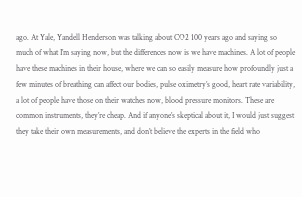ago. At Yale, Yandell Henderson was talking about CO2 100 years ago and saying so much of what I’m saying now, but the differences now is we have machines. A lot of people have these machines in their house, where we can so easily measure how profoundly just a few minutes of breathing can affect our bodies, pulse oximetry’s good, heart rate variability, a lot of people have those on their watches now, blood pressure monitors. These are common instruments, they’re cheap. And if anyone’s skeptical about it, I would just suggest they take their own measurements, and don’t believe the experts in the field who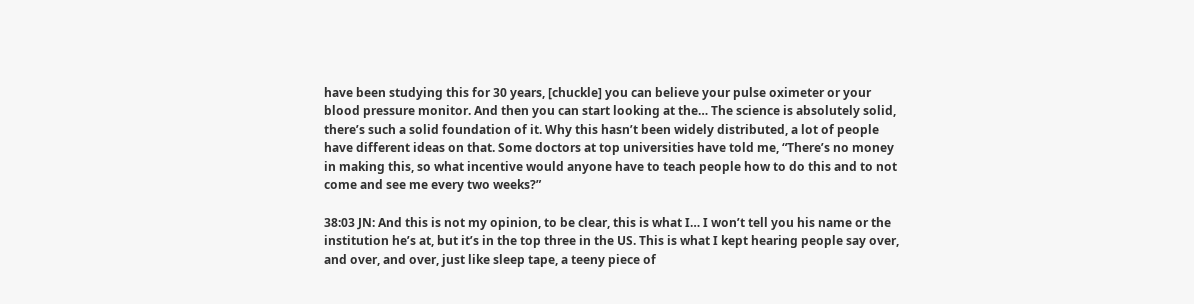have been studying this for 30 years, [chuckle] you can believe your pulse oximeter or your blood pressure monitor. And then you can start looking at the… The science is absolutely solid, there’s such a solid foundation of it. Why this hasn’t been widely distributed, a lot of people have different ideas on that. Some doctors at top universities have told me, “There’s no money in making this, so what incentive would anyone have to teach people how to do this and to not come and see me every two weeks?”

38:03 JN: And this is not my opinion, to be clear, this is what I… I won’t tell you his name or the institution he’s at, but it’s in the top three in the US. This is what I kept hearing people say over, and over, and over, just like sleep tape, a teeny piece of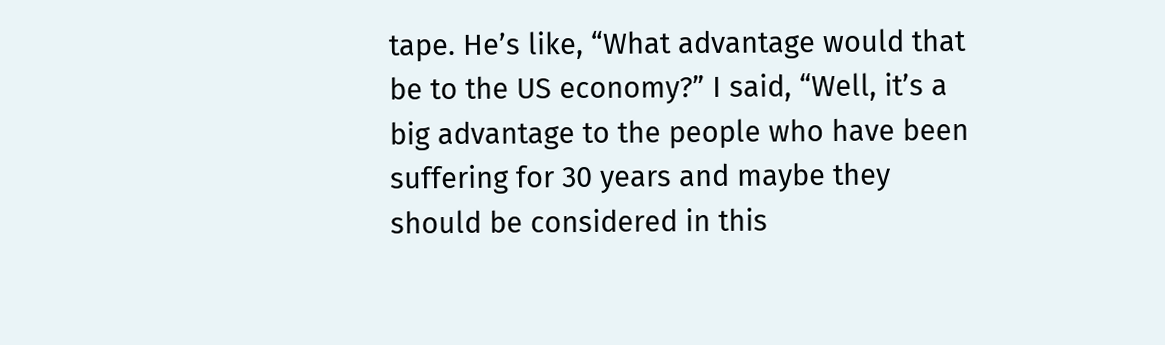tape. He’s like, “What advantage would that be to the US economy?” I said, “Well, it’s a big advantage to the people who have been suffering for 30 years and maybe they should be considered in this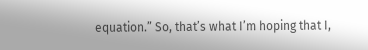equation.” So, that’s what I’m hoping that I,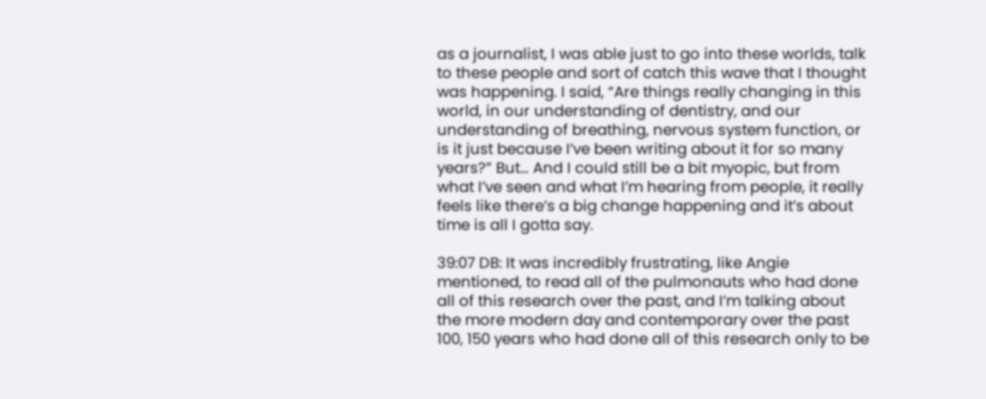as a journalist, I was able just to go into these worlds, talk to these people and sort of catch this wave that I thought was happening. I said, “Are things really changing in this world, in our understanding of dentistry, and our understanding of breathing, nervous system function, or is it just because I’ve been writing about it for so many years?” But… And I could still be a bit myopic, but from what I’ve seen and what I’m hearing from people, it really feels like there’s a big change happening and it’s about time is all I gotta say.

39:07 DB: It was incredibly frustrating, like Angie mentioned, to read all of the pulmonauts who had done all of this research over the past, and I’m talking about the more modern day and contemporary over the past 100, 150 years who had done all of this research only to be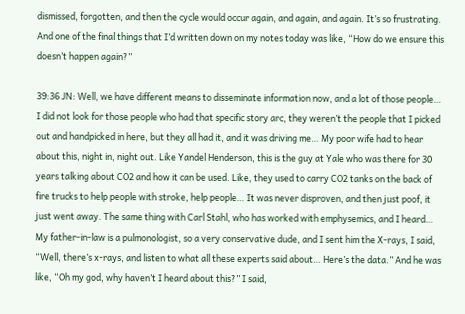dismissed, forgotten, and then the cycle would occur again, and again, and again. It’s so frustrating. And one of the final things that I’d written down on my notes today was like, “How do we ensure this doesn’t happen again?”

39:36 JN: Well, we have different means to disseminate information now, and a lot of those people… I did not look for those people who had that specific story arc, they weren’t the people that I picked out and handpicked in here, but they all had it, and it was driving me… My poor wife had to hear about this, night in, night out. Like Yandel Henderson, this is the guy at Yale who was there for 30 years talking about CO2 and how it can be used. Like, they used to carry CO2 tanks on the back of fire trucks to help people with stroke, help people… It was never disproven, and then just poof, it just went away. The same thing with Carl Stahl, who has worked with emphysemics, and I heard… My father-in-law is a pulmonologist, so a very conservative dude, and I sent him the X-rays, I said, “Well, there’s x-rays, and listen to what all these experts said about… Here’s the data.” And he was like, “Oh my god, why haven’t I heard about this?” I said,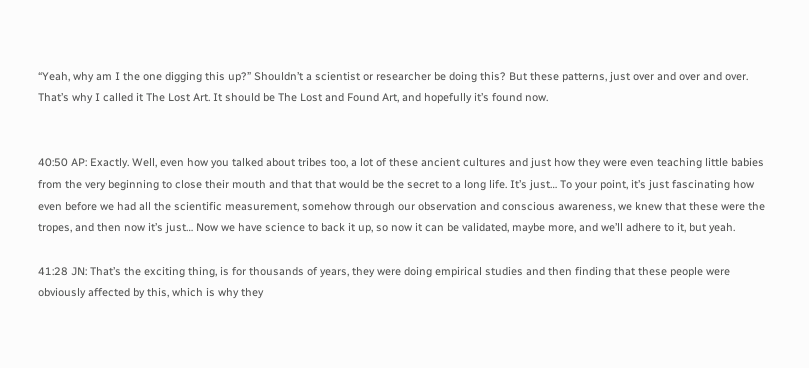“Yeah, why am I the one digging this up?” Shouldn’t a scientist or researcher be doing this? But these patterns, just over and over and over. That’s why I called it The Lost Art. It should be The Lost and Found Art, and hopefully it’s found now.


40:50 AP: Exactly. Well, even how you talked about tribes too, a lot of these ancient cultures and just how they were even teaching little babies from the very beginning to close their mouth and that that would be the secret to a long life. It’s just… To your point, it’s just fascinating how even before we had all the scientific measurement, somehow through our observation and conscious awareness, we knew that these were the tropes, and then now it’s just… Now we have science to back it up, so now it can be validated, maybe more, and we’ll adhere to it, but yeah.

41:28 JN: That’s the exciting thing, is for thousands of years, they were doing empirical studies and then finding that these people were obviously affected by this, which is why they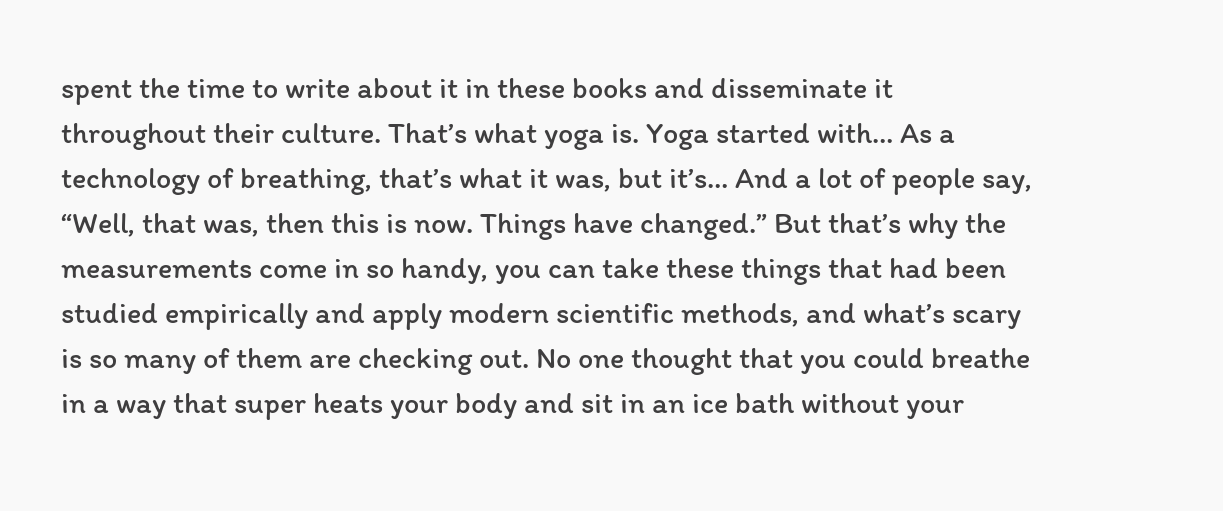spent the time to write about it in these books and disseminate it throughout their culture. That’s what yoga is. Yoga started with… As a technology of breathing, that’s what it was, but it’s… And a lot of people say, “Well, that was, then this is now. Things have changed.” But that’s why the measurements come in so handy, you can take these things that had been studied empirically and apply modern scientific methods, and what’s scary is so many of them are checking out. No one thought that you could breathe in a way that super heats your body and sit in an ice bath without your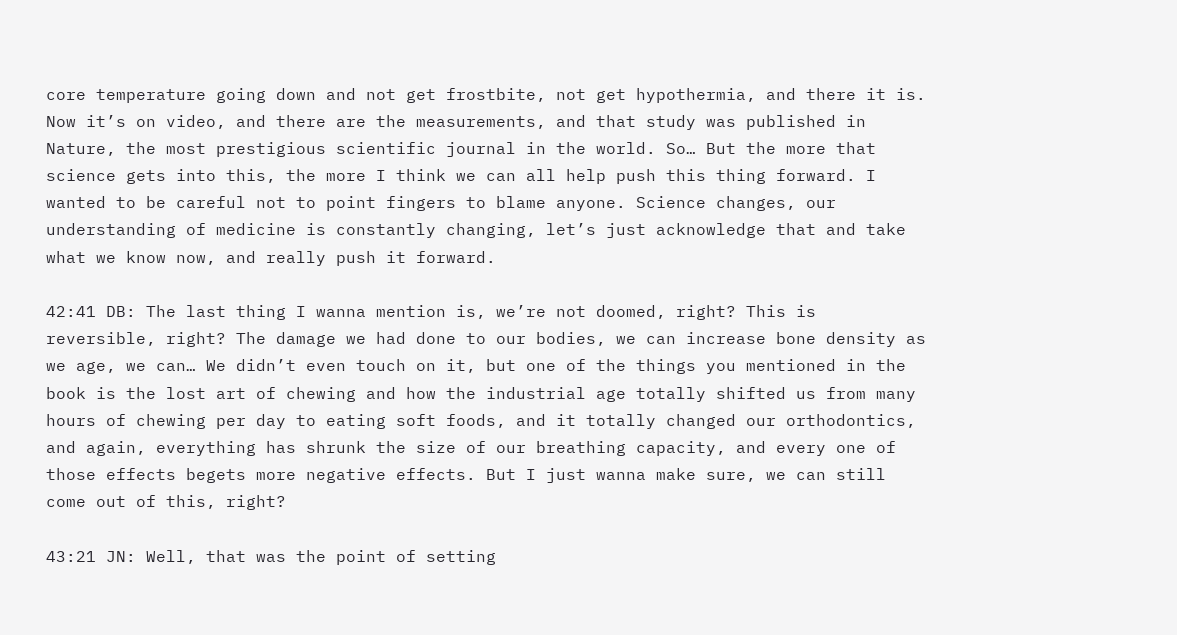core temperature going down and not get frostbite, not get hypothermia, and there it is. Now it’s on video, and there are the measurements, and that study was published in Nature, the most prestigious scientific journal in the world. So… But the more that science gets into this, the more I think we can all help push this thing forward. I wanted to be careful not to point fingers to blame anyone. Science changes, our understanding of medicine is constantly changing, let’s just acknowledge that and take what we know now, and really push it forward.

42:41 DB: The last thing I wanna mention is, we’re not doomed, right? This is reversible, right? The damage we had done to our bodies, we can increase bone density as we age, we can… We didn’t even touch on it, but one of the things you mentioned in the book is the lost art of chewing and how the industrial age totally shifted us from many hours of chewing per day to eating soft foods, and it totally changed our orthodontics, and again, everything has shrunk the size of our breathing capacity, and every one of those effects begets more negative effects. But I just wanna make sure, we can still come out of this, right?

43:21 JN: Well, that was the point of setting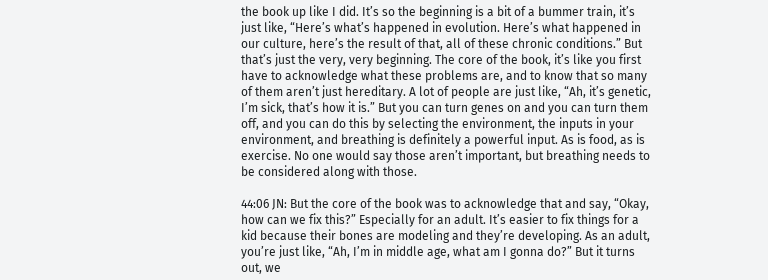the book up like I did. It’s so the beginning is a bit of a bummer train, it’s just like, “Here’s what’s happened in evolution. Here’s what happened in our culture, here’s the result of that, all of these chronic conditions.” But that’s just the very, very beginning. The core of the book, it’s like you first have to acknowledge what these problems are, and to know that so many of them aren’t just hereditary. A lot of people are just like, “Ah, it’s genetic, I’m sick, that’s how it is.” But you can turn genes on and you can turn them off, and you can do this by selecting the environment, the inputs in your environment, and breathing is definitely a powerful input. As is food, as is exercise. No one would say those aren’t important, but breathing needs to be considered along with those.

44:06 JN: But the core of the book was to acknowledge that and say, “Okay, how can we fix this?” Especially for an adult. It’s easier to fix things for a kid because their bones are modeling and they’re developing. As an adult, you’re just like, “Ah, I’m in middle age, what am I gonna do?” But it turns out, we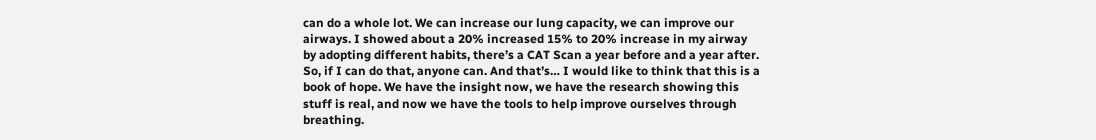can do a whole lot. We can increase our lung capacity, we can improve our airways. I showed about a 20% increased 15% to 20% increase in my airway by adopting different habits, there’s a CAT Scan a year before and a year after. So, if I can do that, anyone can. And that’s… I would like to think that this is a book of hope. We have the insight now, we have the research showing this stuff is real, and now we have the tools to help improve ourselves through breathing.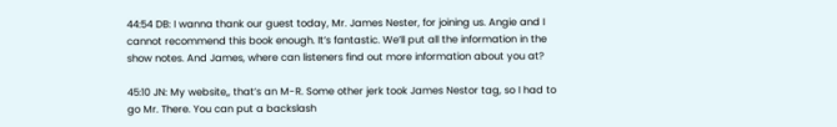44:54 DB: I wanna thank our guest today, Mr. James Nester, for joining us. Angie and I cannot recommend this book enough. It’s fantastic. We’ll put all the information in the show notes. And James, where can listeners find out more information about you at?

45:10 JN: My website,, that’s an M-R. Some other jerk took James Nestor tag, so I had to go Mr. There. You can put a backslash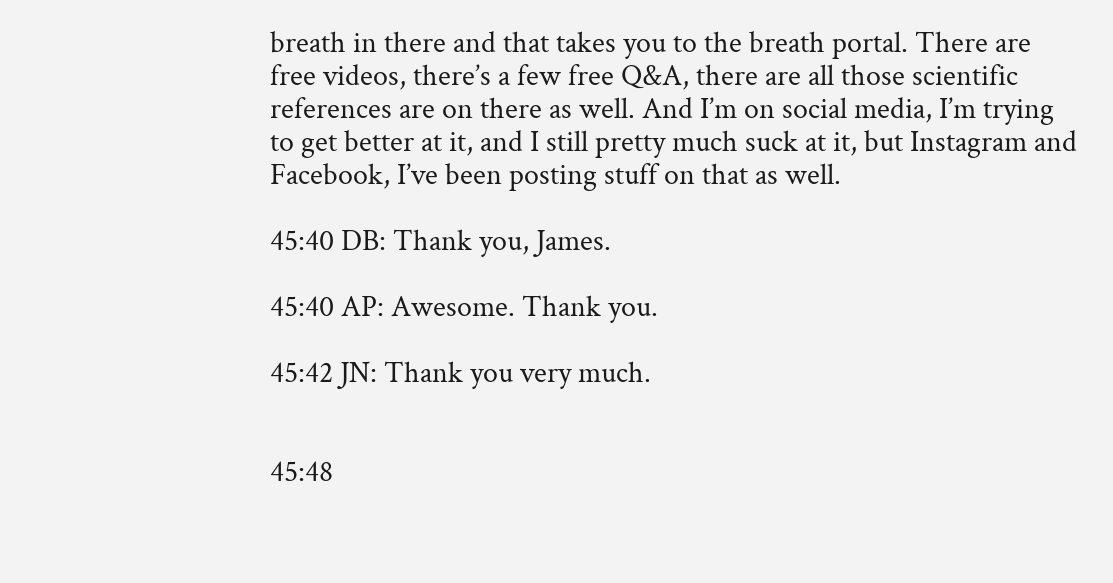breath in there and that takes you to the breath portal. There are free videos, there’s a few free Q&A, there are all those scientific references are on there as well. And I’m on social media, I’m trying to get better at it, and I still pretty much suck at it, but Instagram and Facebook, I’ve been posting stuff on that as well.

45:40 DB: Thank you, James.

45:40 AP: Awesome. Thank you.

45:42 JN: Thank you very much.


45:48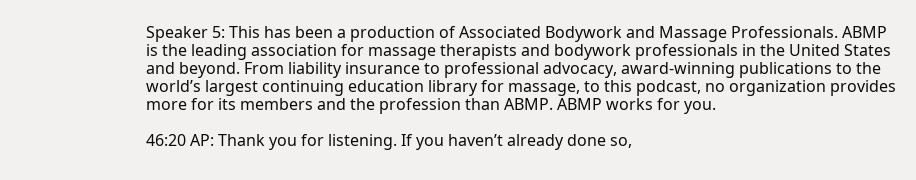Speaker 5: This has been a production of Associated Bodywork and Massage Professionals. ABMP is the leading association for massage therapists and bodywork professionals in the United States and beyond. From liability insurance to professional advocacy, award-winning publications to the world’s largest continuing education library for massage, to this podcast, no organization provides more for its members and the profession than ABMP. ABMP works for you.

46:20 AP: Thank you for listening. If you haven’t already done so,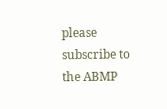please subscribe to the ABMP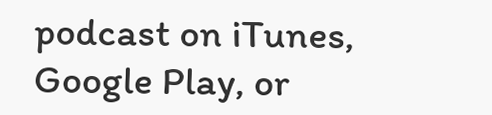podcast on iTunes, Google Play, or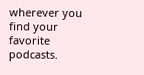wherever you find your favorite podcasts.